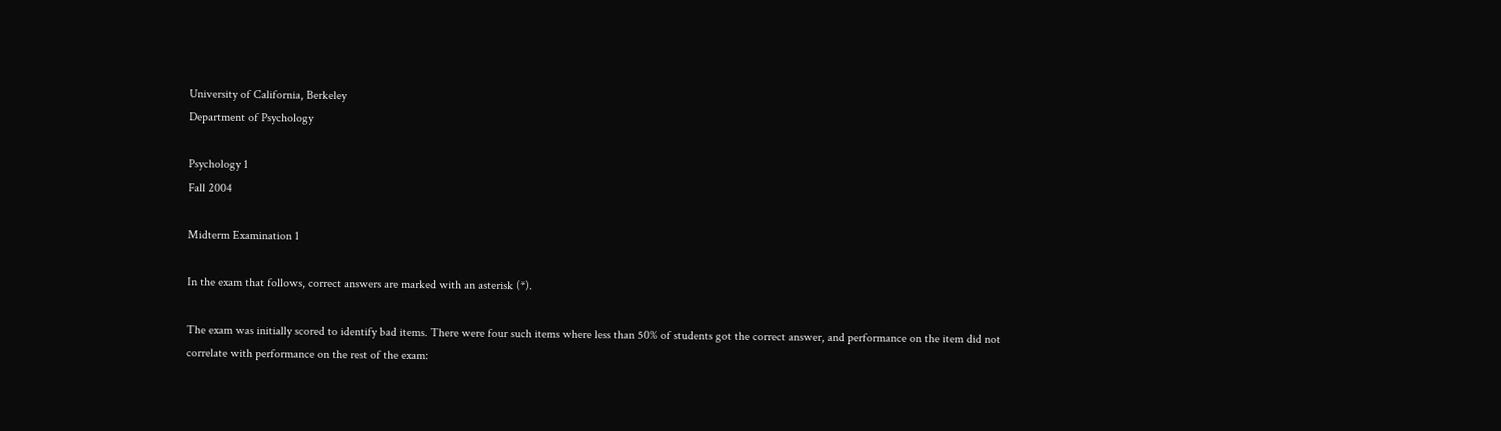University of California, Berkeley
Department of Psychology

Psychology 1
Fall 2004

Midterm Examination 1

In the exam that follows, correct answers are marked with an asterisk (*).

The exam was initially scored to identify bad items. There were four such items where less than 50% of students got the correct answer, and performance on the item did not correlate with performance on the rest of the exam: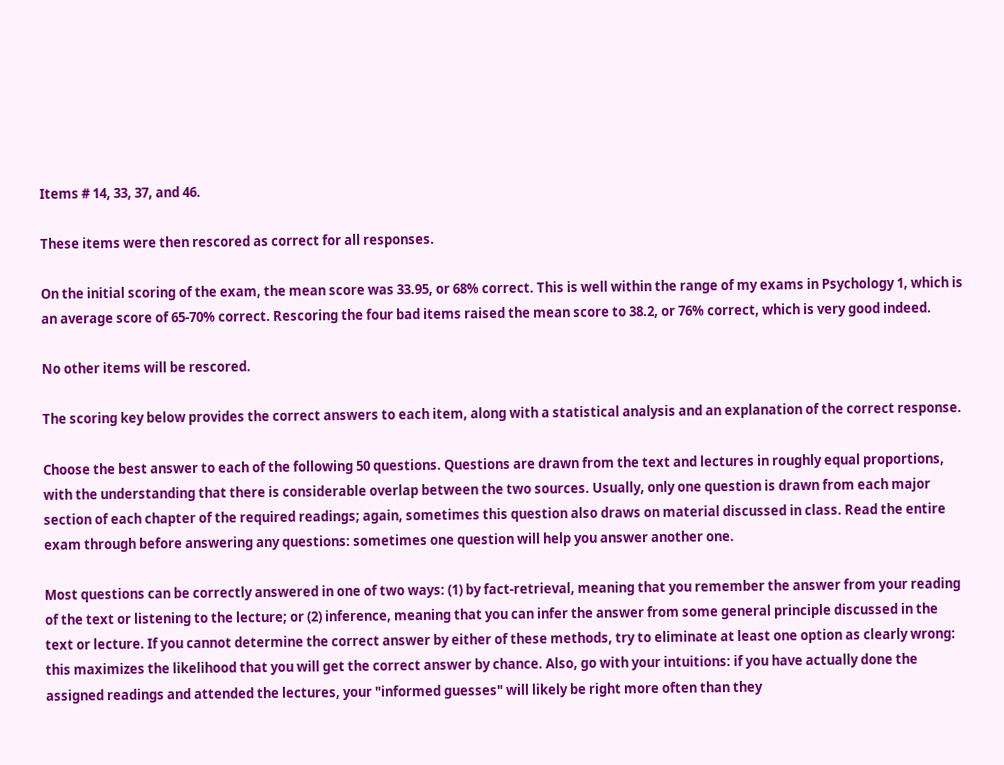Items # 14, 33, 37, and 46.

These items were then rescored as correct for all responses.

On the initial scoring of the exam, the mean score was 33.95, or 68% correct. This is well within the range of my exams in Psychology 1, which is an average score of 65-70% correct. Rescoring the four bad items raised the mean score to 38.2, or 76% correct, which is very good indeed.

No other items will be rescored.

The scoring key below provides the correct answers to each item, along with a statistical analysis and an explanation of the correct response.

Choose the best answer to each of the following 50 questions. Questions are drawn from the text and lectures in roughly equal proportions, with the understanding that there is considerable overlap between the two sources. Usually, only one question is drawn from each major section of each chapter of the required readings; again, sometimes this question also draws on material discussed in class. Read the entire exam through before answering any questions: sometimes one question will help you answer another one.

Most questions can be correctly answered in one of two ways: (1) by fact-retrieval, meaning that you remember the answer from your reading of the text or listening to the lecture; or (2) inference, meaning that you can infer the answer from some general principle discussed in the text or lecture. If you cannot determine the correct answer by either of these methods, try to eliminate at least one option as clearly wrong: this maximizes the likelihood that you will get the correct answer by chance. Also, go with your intuitions: if you have actually done the assigned readings and attended the lectures, your "informed guesses" will likely be right more often than they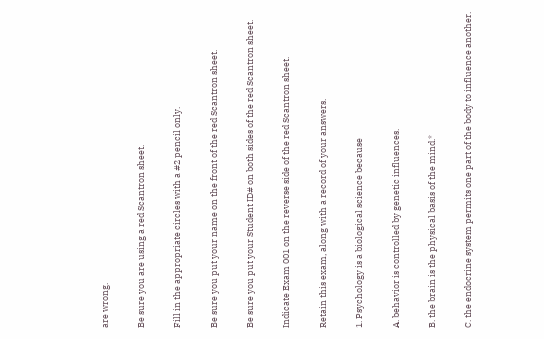are wrong.

Be sure you are using a red Scantron sheet.

Fill in the appropriate circles with a #2 pencil only.

Be sure you put your name on the front of the red Scantron sheet.

Be sure you put your Student ID# on both sides of the red Scantron sheet.

Indicate Exam 001 on the reverse side of the red Scantron sheet.

Retain this exam, along with a record of your answers.

1. Psychology is a biological science because

A. behavior is controlled by genetic influences.

B. the brain is the physical basis of the mind.*

C. the endocrine system permits one part of the body to influence another.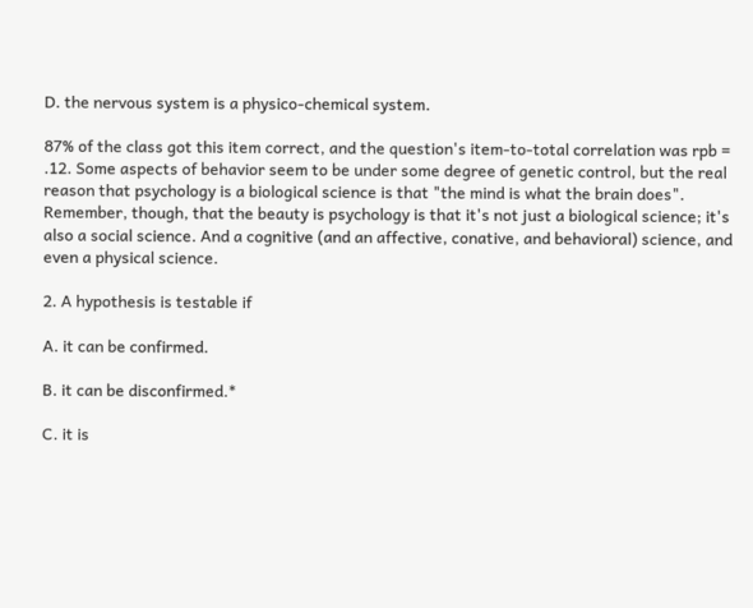D. the nervous system is a physico-chemical system.

87% of the class got this item correct, and the question's item-to-total correlation was rpb = .12. Some aspects of behavior seem to be under some degree of genetic control, but the real reason that psychology is a biological science is that "the mind is what the brain does". Remember, though, that the beauty is psychology is that it's not just a biological science; it's also a social science. And a cognitive (and an affective, conative, and behavioral) science, and even a physical science.

2. A hypothesis is testable if

A. it can be confirmed.

B. it can be disconfirmed.*

C. it is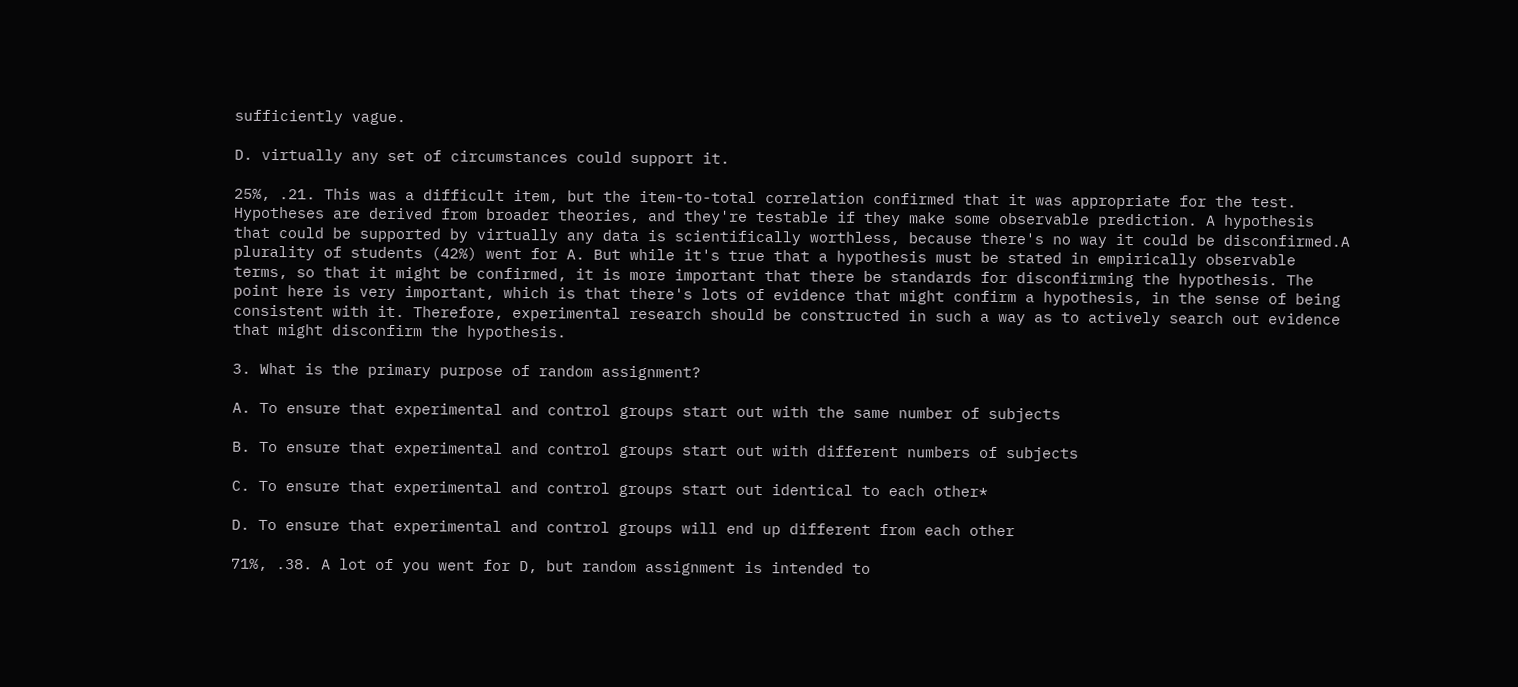sufficiently vague.

D. virtually any set of circumstances could support it.

25%, .21. This was a difficult item, but the item-to-total correlation confirmed that it was appropriate for the test. Hypotheses are derived from broader theories, and they're testable if they make some observable prediction. A hypothesis that could be supported by virtually any data is scientifically worthless, because there's no way it could be disconfirmed.A plurality of students (42%) went for A. But while it's true that a hypothesis must be stated in empirically observable terms, so that it might be confirmed, it is more important that there be standards for disconfirming the hypothesis. The point here is very important, which is that there's lots of evidence that might confirm a hypothesis, in the sense of being consistent with it. Therefore, experimental research should be constructed in such a way as to actively search out evidence that might disconfirm the hypothesis.

3. What is the primary purpose of random assignment?

A. To ensure that experimental and control groups start out with the same number of subjects

B. To ensure that experimental and control groups start out with different numbers of subjects

C. To ensure that experimental and control groups start out identical to each other*

D. To ensure that experimental and control groups will end up different from each other

71%, .38. A lot of you went for D, but random assignment is intended to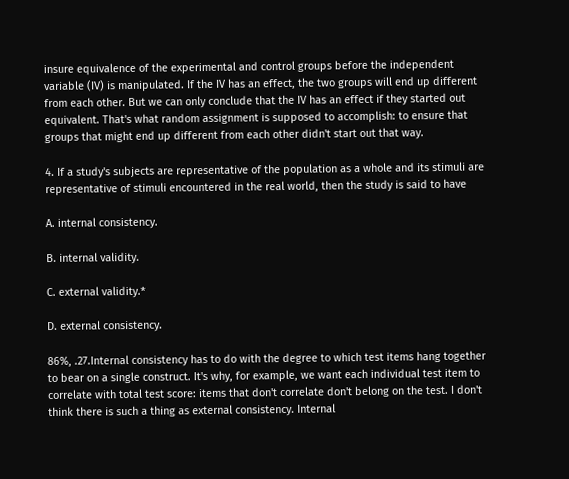insure equivalence of the experimental and control groups before the independent variable (IV) is manipulated. If the IV has an effect, the two groups will end up different from each other. But we can only conclude that the IV has an effect if they started out equivalent. That's what random assignment is supposed to accomplish: to ensure that groups that might end up different from each other didn't start out that way.

4. If a study's subjects are representative of the population as a whole and its stimuli are representative of stimuli encountered in the real world, then the study is said to have

A. internal consistency.

B. internal validity.

C. external validity.*

D. external consistency.

86%, .27.Internal consistency has to do with the degree to which test items hang together to bear on a single construct. It's why, for example, we want each individual test item to correlate with total test score: items that don't correlate don't belong on the test. I don't think there is such a thing as external consistency. Internal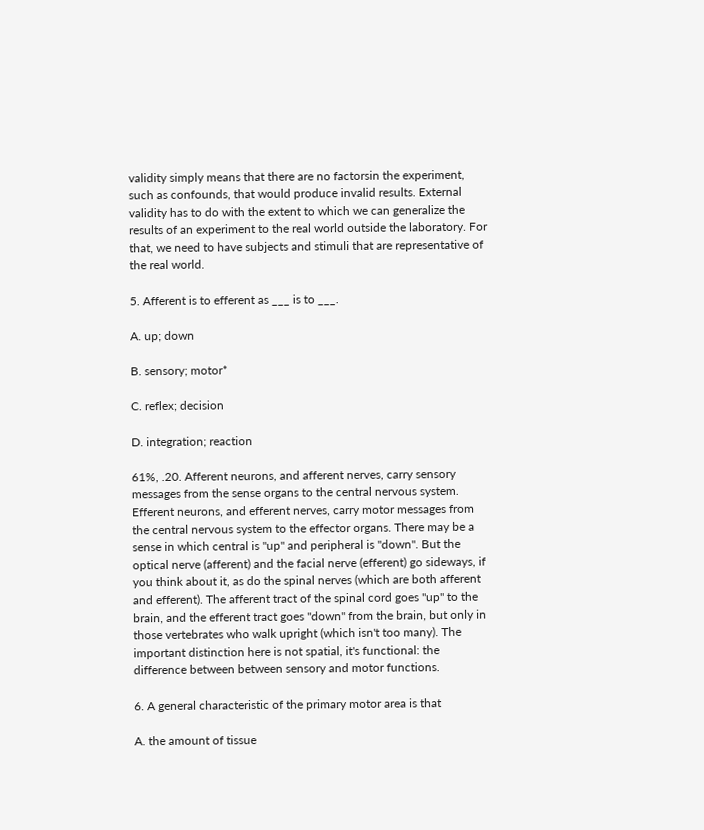validity simply means that there are no factorsin the experiment, such as confounds, that would produce invalid results. External validity has to do with the extent to which we can generalize the results of an experiment to the real world outside the laboratory. For that, we need to have subjects and stimuli that are representative of the real world.

5. Afferent is to efferent as ___ is to ___.

A. up; down

B. sensory; motor*

C. reflex; decision

D. integration; reaction

61%, .20. Afferent neurons, and afferent nerves, carry sensory messages from the sense organs to the central nervous system. Efferent neurons, and efferent nerves, carry motor messages from the central nervous system to the effector organs. There may be a sense in which central is "up" and peripheral is "down". But the optical nerve (afferent) and the facial nerve (efferent) go sideways, if you think about it, as do the spinal nerves (which are both afferent and efferent). The afferent tract of the spinal cord goes "up" to the brain, and the efferent tract goes "down" from the brain, but only in those vertebrates who walk upright (which isn't too many). The important distinction here is not spatial, it's functional: the difference between between sensory and motor functions.

6. A general characteristic of the primary motor area is that

A. the amount of tissue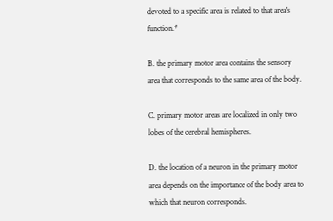devoted to a specific area is related to that area's function.*

B. the primary motor area contains the sensory area that corresponds to the same area of the body.

C. primary motor areas are localized in only two lobes of the cerebral hemispheres.

D. the location of a neuron in the primary motor area depends on the importance of the body area to which that neuron corresponds.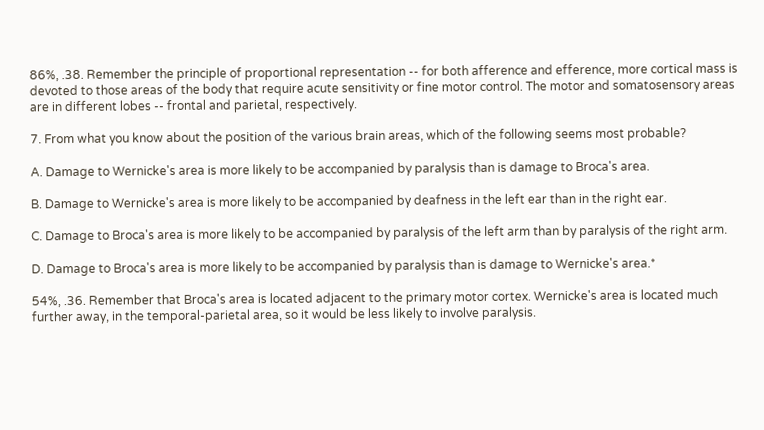86%, .38. Remember the principle of proportional representation -- for both afference and efference, more cortical mass is devoted to those areas of the body that require acute sensitivity or fine motor control. The motor and somatosensory areas are in different lobes -- frontal and parietal, respectively.

7. From what you know about the position of the various brain areas, which of the following seems most probable?

A. Damage to Wernicke's area is more likely to be accompanied by paralysis than is damage to Broca's area.

B. Damage to Wernicke's area is more likely to be accompanied by deafness in the left ear than in the right ear.

C. Damage to Broca's area is more likely to be accompanied by paralysis of the left arm than by paralysis of the right arm.

D. Damage to Broca's area is more likely to be accompanied by paralysis than is damage to Wernicke's area.*

54%, .36. Remember that Broca's area is located adjacent to the primary motor cortex. Wernicke's area is located much further away, in the temporal-parietal area, so it would be less likely to involve paralysis.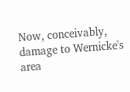Now, conceivably, damage to Wernicke's area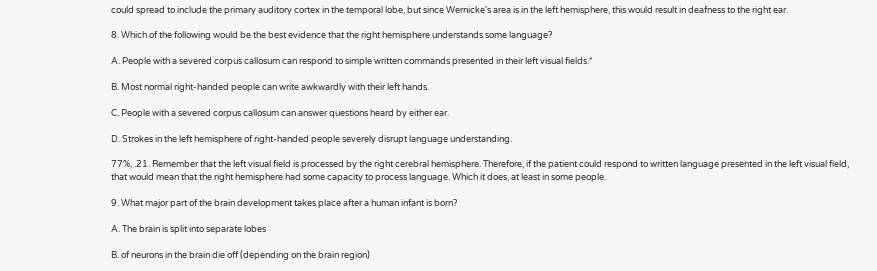could spread to include the primary auditory cortex in the temporal lobe, but since Wernicke's area is in the left hemisphere, this would result in deafness to the right ear.

8. Which of the following would be the best evidence that the right hemisphere understands some language?

A. People with a severed corpus callosum can respond to simple written commands presented in their left visual fields.*

B. Most normal right-handed people can write awkwardly with their left hands.

C. People with a severed corpus callosum can answer questions heard by either ear.

D. Strokes in the left hemisphere of right-handed people severely disrupt language understanding.

77%, .21. Remember that the left visual field is processed by the right cerebral hemisphere. Therefore, if the patient could respond to written language presented in the left visual field, that would mean that the right hemisphere had some capacity to process language. Which it does, at least in some people.

9. What major part of the brain development takes place after a human infant is born?

A. The brain is split into separate lobes

B. of neurons in the brain die off (depending on the brain region)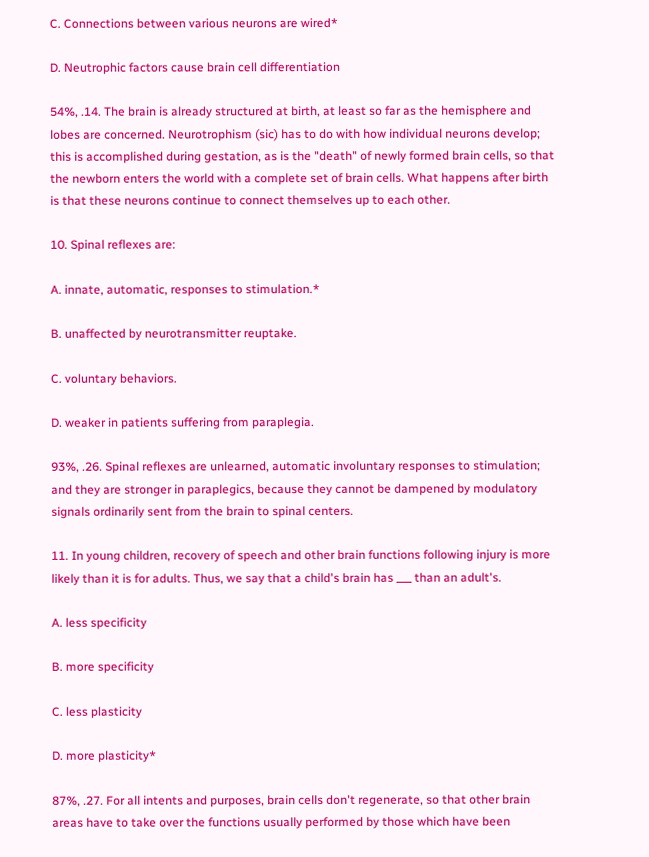C. Connections between various neurons are wired*

D. Neutrophic factors cause brain cell differentiation

54%, .14. The brain is already structured at birth, at least so far as the hemisphere and lobes are concerned. Neurotrophism (sic) has to do with how individual neurons develop; this is accomplished during gestation, as is the "death" of newly formed brain cells, so that the newborn enters the world with a complete set of brain cells. What happens after birth is that these neurons continue to connect themselves up to each other.

10. Spinal reflexes are:

A. innate, automatic, responses to stimulation.*

B. unaffected by neurotransmitter reuptake.

C. voluntary behaviors.

D. weaker in patients suffering from paraplegia.

93%, .26. Spinal reflexes are unlearned, automatic involuntary responses to stimulation; and they are stronger in paraplegics, because they cannot be dampened by modulatory signals ordinarily sent from the brain to spinal centers.

11. In young children, recovery of speech and other brain functions following injury is more likely than it is for adults. Thus, we say that a child's brain has ___ than an adult's.

A. less specificity

B. more specificity

C. less plasticity

D. more plasticity*

87%, .27. For all intents and purposes, brain cells don't regenerate, so that other brain areas have to take over the functions usually performed by those which have been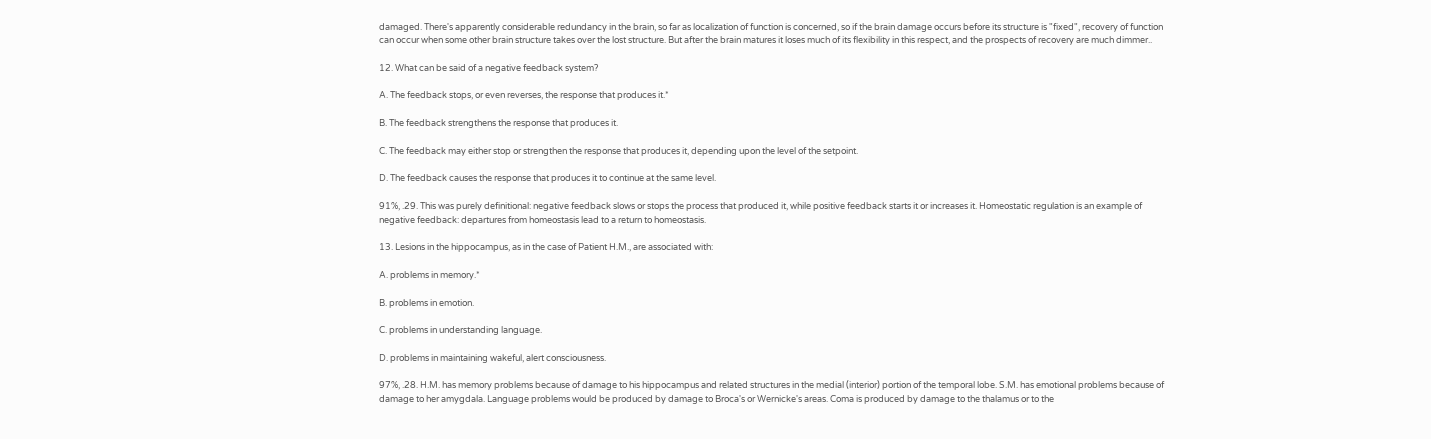damaged. There's apparently considerable redundancy in the brain, so far as localization of function is concerned, so if the brain damage occurs before its structure is "fixed", recovery of function can occur when some other brain structure takes over the lost structure. But after the brain matures it loses much of its flexibility in this respect, and the prospects of recovery are much dimmer..

12. What can be said of a negative feedback system?

A. The feedback stops, or even reverses, the response that produces it.*

B. The feedback strengthens the response that produces it.

C. The feedback may either stop or strengthen the response that produces it, depending upon the level of the setpoint.

D. The feedback causes the response that produces it to continue at the same level.

91%, .29. This was purely definitional: negative feedback slows or stops the process that produced it, while positive feedback starts it or increases it. Homeostatic regulation is an example of negative feedback: departures from homeostasis lead to a return to homeostasis.

13. Lesions in the hippocampus, as in the case of Patient H.M., are associated with:

A. problems in memory.*

B. problems in emotion.

C. problems in understanding language.

D. problems in maintaining wakeful, alert consciousness.

97%, .28. H.M. has memory problems because of damage to his hippocampus and related structures in the medial (interior) portion of the temporal lobe. S.M. has emotional problems because of damage to her amygdala. Language problems would be produced by damage to Broca's or Wernicke's areas. Coma is produced by damage to the thalamus or to the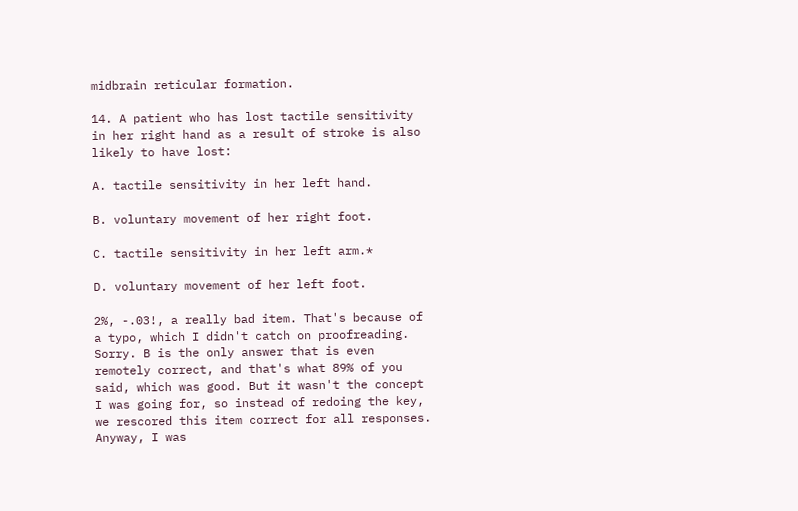midbrain reticular formation.

14. A patient who has lost tactile sensitivity in her right hand as a result of stroke is also likely to have lost:

A. tactile sensitivity in her left hand.

B. voluntary movement of her right foot.

C. tactile sensitivity in her left arm.*

D. voluntary movement of her left foot.

2%, -.03!, a really bad item. That's because of a typo, which I didn't catch on proofreading. Sorry. B is the only answer that is even remotely correct, and that's what 89% of you said, which was good. But it wasn't the concept I was going for, so instead of redoing the key, we rescored this item correct for all responses. Anyway, I was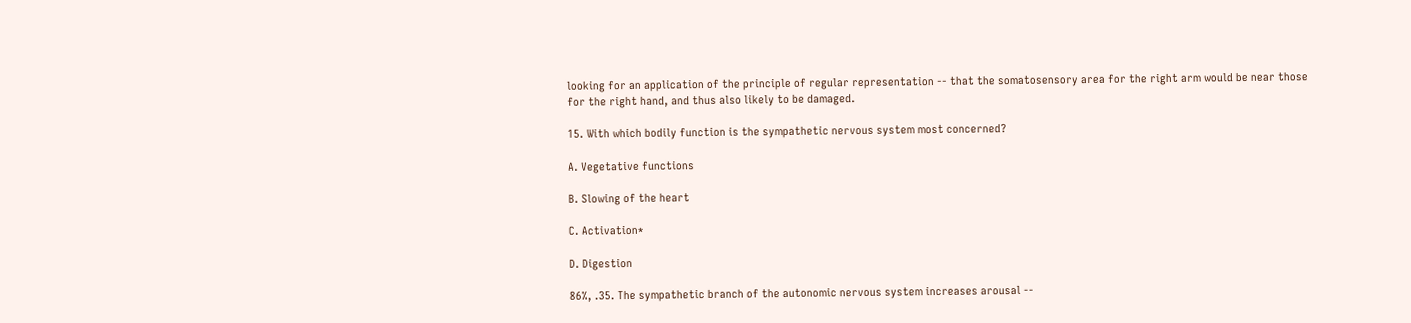looking for an application of the principle of regular representation -- that the somatosensory area for the right arm would be near those for the right hand, and thus also likely to be damaged.

15. With which bodily function is the sympathetic nervous system most concerned?

A. Vegetative functions

B. Slowing of the heart

C. Activation*

D. Digestion

86%, .35. The sympathetic branch of the autonomic nervous system increases arousal --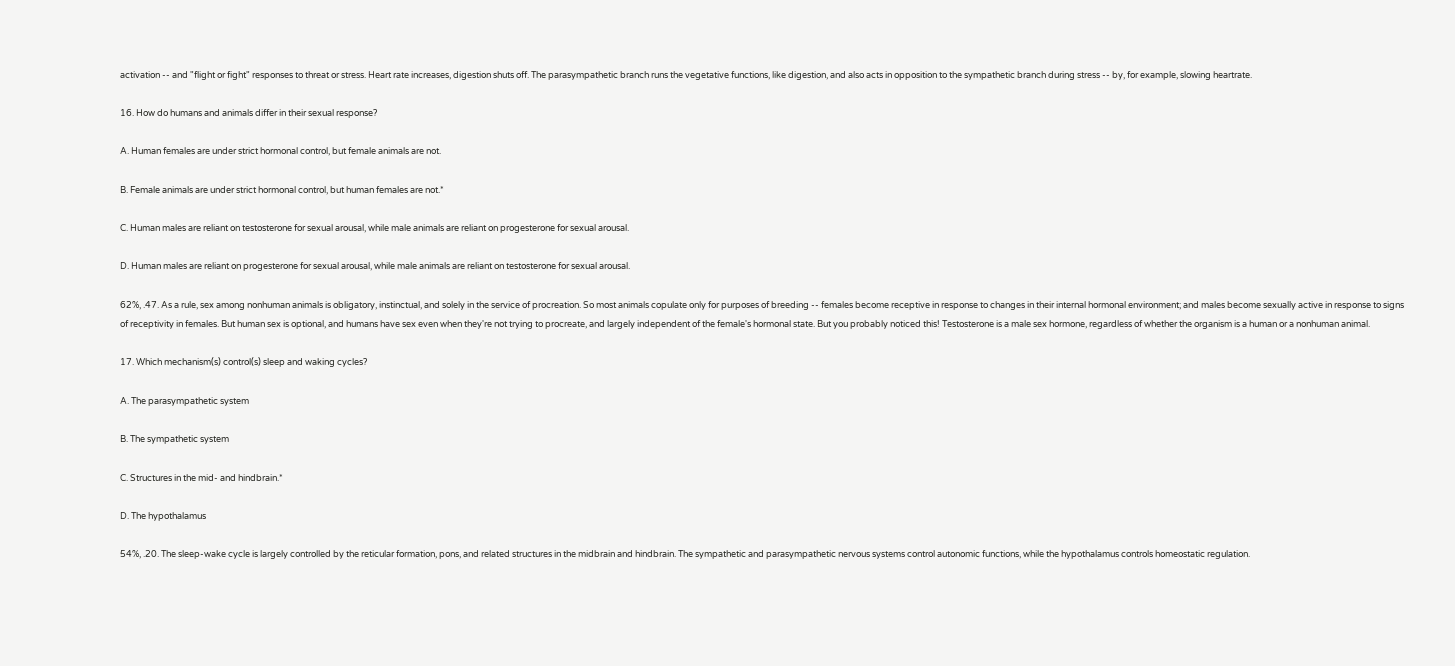activation -- and "flight or fight" responses to threat or stress. Heart rate increases, digestion shuts off. The parasympathetic branch runs the vegetative functions, like digestion, and also acts in opposition to the sympathetic branch during stress -- by, for example, slowing heartrate.

16. How do humans and animals differ in their sexual response?

A. Human females are under strict hormonal control, but female animals are not.

B. Female animals are under strict hormonal control, but human females are not.*

C. Human males are reliant on testosterone for sexual arousal, while male animals are reliant on progesterone for sexual arousal.

D. Human males are reliant on progesterone for sexual arousal, while male animals are reliant on testosterone for sexual arousal.

62%, .47. As a rule, sex among nonhuman animals is obligatory, instinctual, and solely in the service of procreation. So most animals copulate only for purposes of breeding -- females become receptive in response to changes in their internal hormonal environment; and males become sexually active in response to signs of receptivity in females. But human sex is optional, and humans have sex even when they're not trying to procreate, and largely independent of the female's hormonal state. But you probably noticed this! Testosterone is a male sex hormone, regardless of whether the organism is a human or a nonhuman animal.

17. Which mechanism(s) control(s) sleep and waking cycles?

A. The parasympathetic system

B. The sympathetic system

C. Structures in the mid- and hindbrain.*

D. The hypothalamus

54%, .20. The sleep-wake cycle is largely controlled by the reticular formation, pons, and related structures in the midbrain and hindbrain. The sympathetic and parasympathetic nervous systems control autonomic functions, while the hypothalamus controls homeostatic regulation.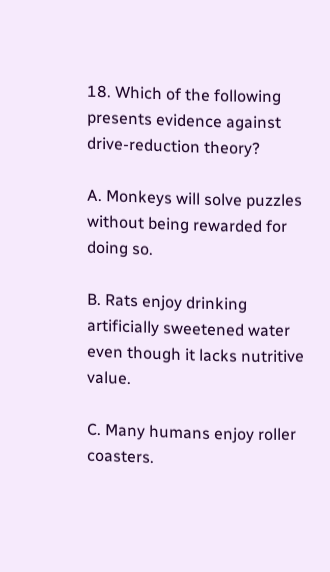18. Which of the following presents evidence against drive-reduction theory?

A. Monkeys will solve puzzles without being rewarded for doing so.

B. Rats enjoy drinking artificially sweetened water even though it lacks nutritive value.

C. Many humans enjoy roller coasters.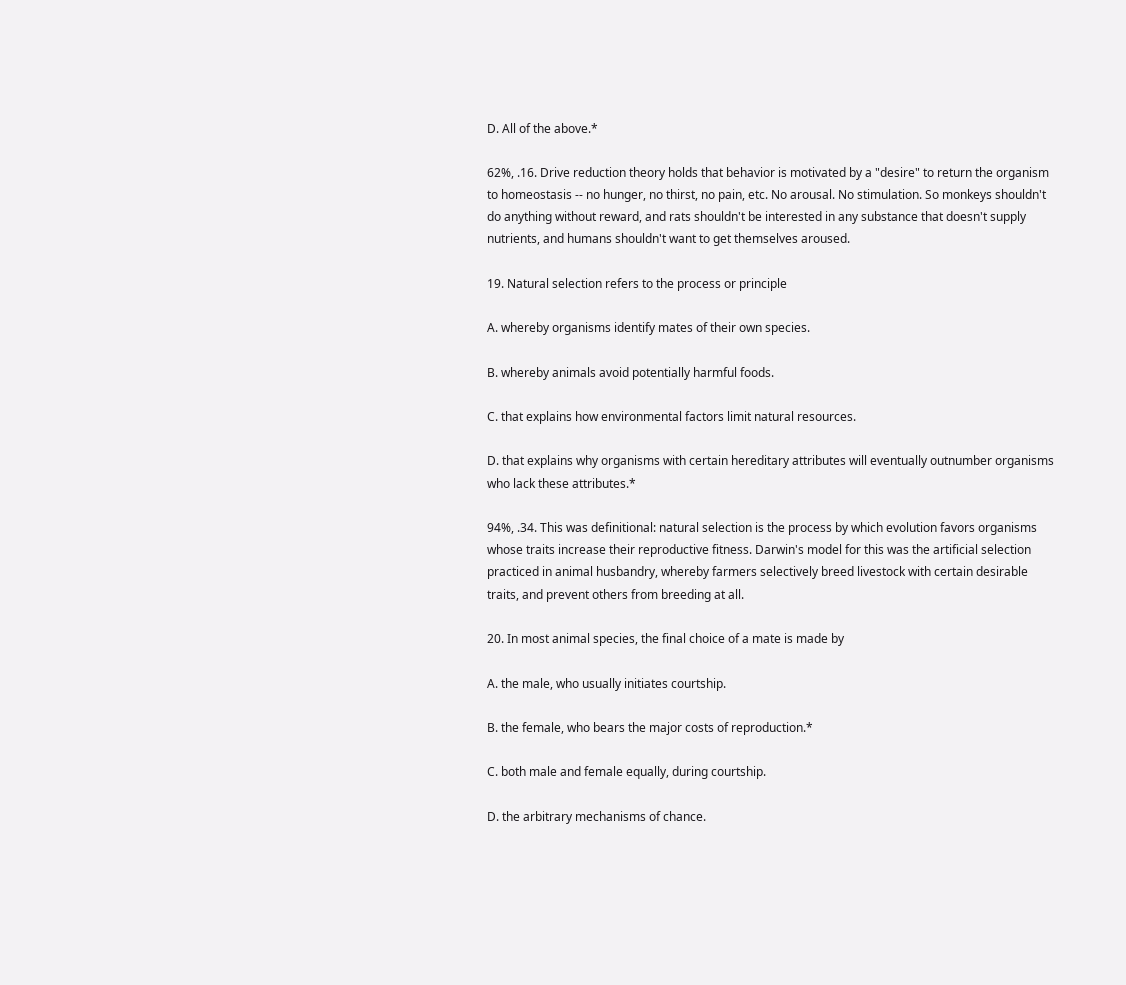D. All of the above.*

62%, .16. Drive reduction theory holds that behavior is motivated by a "desire" to return the organism to homeostasis -- no hunger, no thirst, no pain, etc. No arousal. No stimulation. So monkeys shouldn't do anything without reward, and rats shouldn't be interested in any substance that doesn't supply nutrients, and humans shouldn't want to get themselves aroused.

19. Natural selection refers to the process or principle

A. whereby organisms identify mates of their own species.

B. whereby animals avoid potentially harmful foods.

C. that explains how environmental factors limit natural resources.

D. that explains why organisms with certain hereditary attributes will eventually outnumber organisms who lack these attributes.*

94%, .34. This was definitional: natural selection is the process by which evolution favors organisms whose traits increase their reproductive fitness. Darwin's model for this was the artificial selection practiced in animal husbandry, whereby farmers selectively breed livestock with certain desirable traits, and prevent others from breeding at all.

20. In most animal species, the final choice of a mate is made by

A. the male, who usually initiates courtship.

B. the female, who bears the major costs of reproduction.*

C. both male and female equally, during courtship.

D. the arbitrary mechanisms of chance.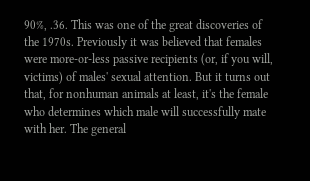90%, .36. This was one of the great discoveries of the 1970s. Previously it was believed that females were more-or-less passive recipients (or, if you will, victims) of males' sexual attention. But it turns out that, for nonhuman animals at least, it's the female who determines which male will successfully mate with her. The general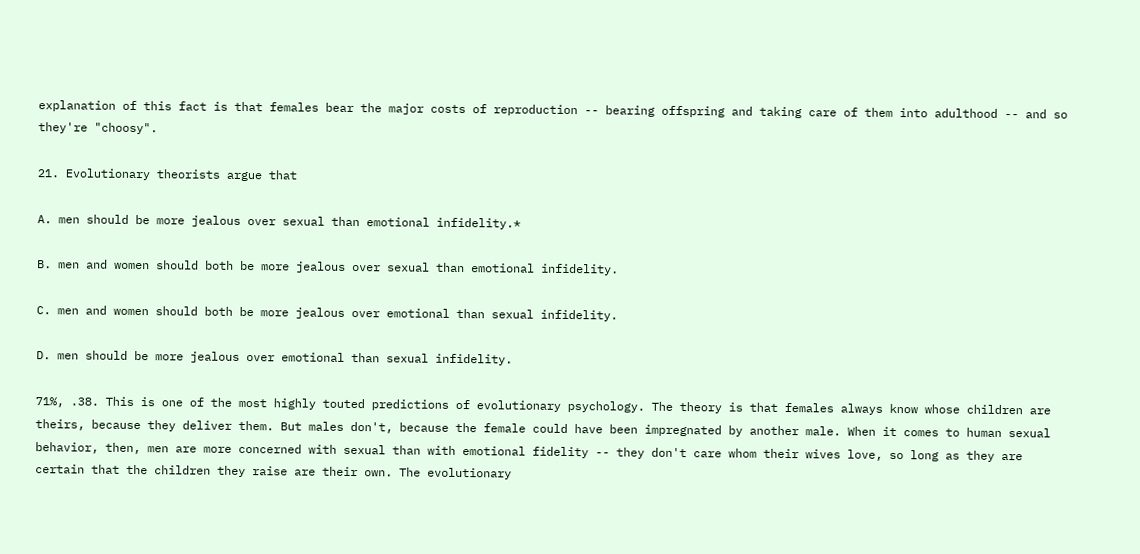explanation of this fact is that females bear the major costs of reproduction -- bearing offspring and taking care of them into adulthood -- and so they're "choosy".

21. Evolutionary theorists argue that

A. men should be more jealous over sexual than emotional infidelity.*

B. men and women should both be more jealous over sexual than emotional infidelity.

C. men and women should both be more jealous over emotional than sexual infidelity.

D. men should be more jealous over emotional than sexual infidelity.

71%, .38. This is one of the most highly touted predictions of evolutionary psychology. The theory is that females always know whose children are theirs, because they deliver them. But males don't, because the female could have been impregnated by another male. When it comes to human sexual behavior, then, men are more concerned with sexual than with emotional fidelity -- they don't care whom their wives love, so long as they are certain that the children they raise are their own. The evolutionary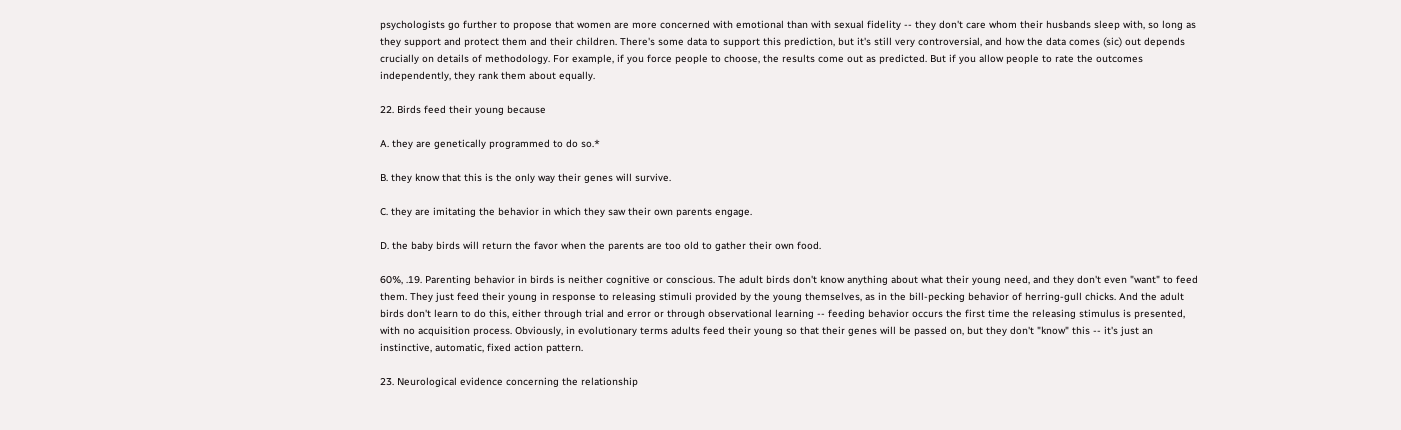psychologists go further to propose that women are more concerned with emotional than with sexual fidelity -- they don't care whom their husbands sleep with, so long as they support and protect them and their children. There's some data to support this prediction, but it's still very controversial, and how the data comes (sic) out depends crucially on details of methodology. For example, if you force people to choose, the results come out as predicted. But if you allow people to rate the outcomes independently, they rank them about equally.

22. Birds feed their young because

A. they are genetically programmed to do so.*

B. they know that this is the only way their genes will survive.

C. they are imitating the behavior in which they saw their own parents engage.

D. the baby birds will return the favor when the parents are too old to gather their own food.

60%, .19. Parenting behavior in birds is neither cognitive or conscious. The adult birds don't know anything about what their young need, and they don't even "want" to feed them. They just feed their young in response to releasing stimuli provided by the young themselves, as in the bill-pecking behavior of herring-gull chicks. And the adult birds don't learn to do this, either through trial and error or through observational learning -- feeding behavior occurs the first time the releasing stimulus is presented, with no acquisition process. Obviously, in evolutionary terms adults feed their young so that their genes will be passed on, but they don't "know" this -- it's just an instinctive, automatic, fixed action pattern.

23. Neurological evidence concerning the relationship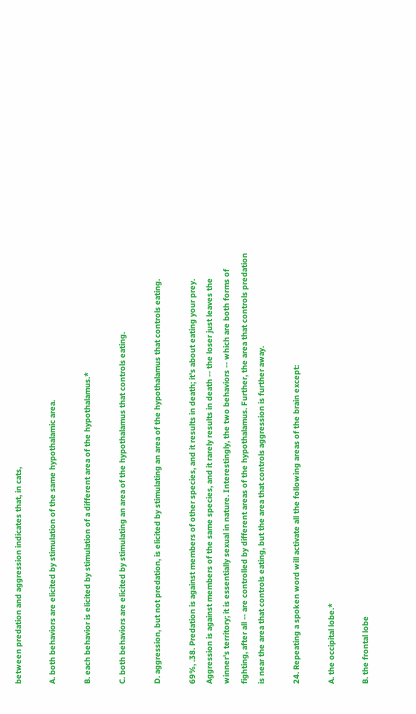between predation and aggression indicates that, in cats,

A. both behaviors are elicited by stimulation of the same hypothalamic area.

B. each behavior is elicited by stimulation of a different area of the hypothalamus.*

C. both behaviors are elicited by stimulating an area of the hypothalamus that controls eating.

D. aggression, but not predation, is elicited by stimulating an area of the hypothalamus that controls eating.

69%, .38. Predation is against members of other species, and it results in death; it's about eating your prey. Aggression is against members of the same species, and it rarely results in death -- the loser just leaves the winner's territory; it is essentially sexual in nature. Interestingly, the two behaviors -- which are both forms of fighting, after all -- are controlled by different areas of the hypothalamus. Further, the area that controls predation is near the area that controls eating, but the area that controls aggression is further away.

24. Repeating a spoken word will activate all the following areas of the brain except:

A. the occipital lobe.*

B. the frontal lobe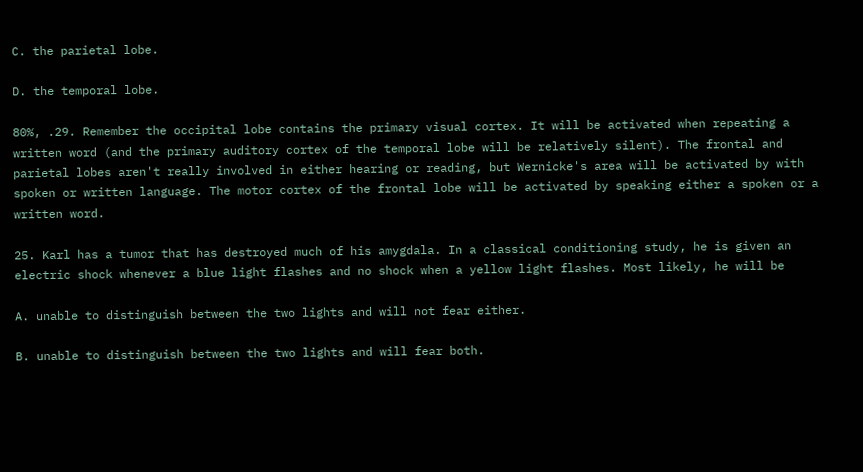C. the parietal lobe.

D. the temporal lobe.

80%, .29. Remember the occipital lobe contains the primary visual cortex. It will be activated when repeating a written word (and the primary auditory cortex of the temporal lobe will be relatively silent). The frontal and parietal lobes aren't really involved in either hearing or reading, but Wernicke's area will be activated by with spoken or written language. The motor cortex of the frontal lobe will be activated by speaking either a spoken or a written word.

25. Karl has a tumor that has destroyed much of his amygdala. In a classical conditioning study, he is given an electric shock whenever a blue light flashes and no shock when a yellow light flashes. Most likely, he will be

A. unable to distinguish between the two lights and will not fear either.

B. unable to distinguish between the two lights and will fear both.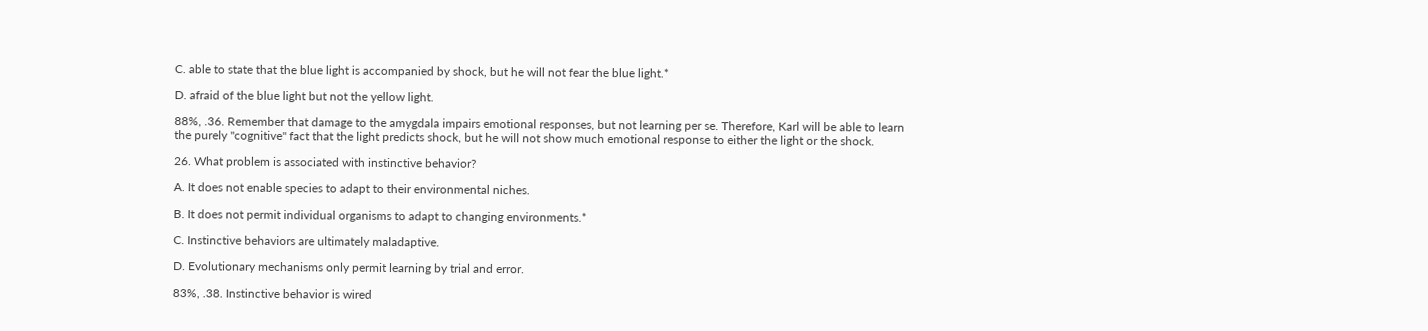C. able to state that the blue light is accompanied by shock, but he will not fear the blue light.*

D. afraid of the blue light but not the yellow light.

88%, .36. Remember that damage to the amygdala impairs emotional responses, but not learning per se. Therefore, Karl will be able to learn the purely "cognitive" fact that the light predicts shock, but he will not show much emotional response to either the light or the shock.

26. What problem is associated with instinctive behavior?

A. It does not enable species to adapt to their environmental niches.

B. It does not permit individual organisms to adapt to changing environments.*

C. Instinctive behaviors are ultimately maladaptive.

D. Evolutionary mechanisms only permit learning by trial and error.

83%, .38. Instinctive behavior is wired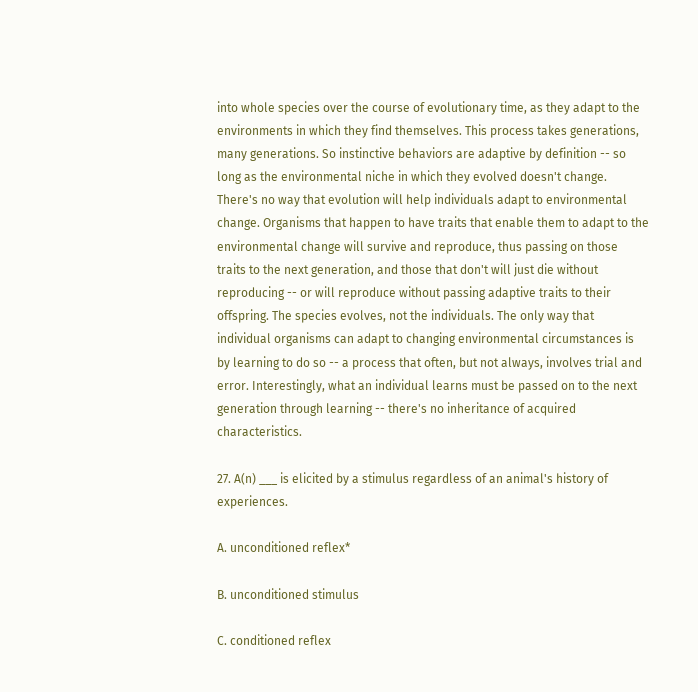into whole species over the course of evolutionary time, as they adapt to the environments in which they find themselves. This process takes generations, many generations. So instinctive behaviors are adaptive by definition -- so long as the environmental niche in which they evolved doesn't change. There's no way that evolution will help individuals adapt to environmental change. Organisms that happen to have traits that enable them to adapt to the environmental change will survive and reproduce, thus passing on those traits to the next generation, and those that don't will just die without reproducing -- or will reproduce without passing adaptive traits to their offspring. The species evolves, not the individuals. The only way that individual organisms can adapt to changing environmental circumstances is by learning to do so -- a process that often, but not always, involves trial and error. Interestingly, what an individual learns must be passed on to the next generation through learning -- there's no inheritance of acquired characteristics.

27. A(n) ___ is elicited by a stimulus regardless of an animal's history of experiences.

A. unconditioned reflex*

B. unconditioned stimulus

C. conditioned reflex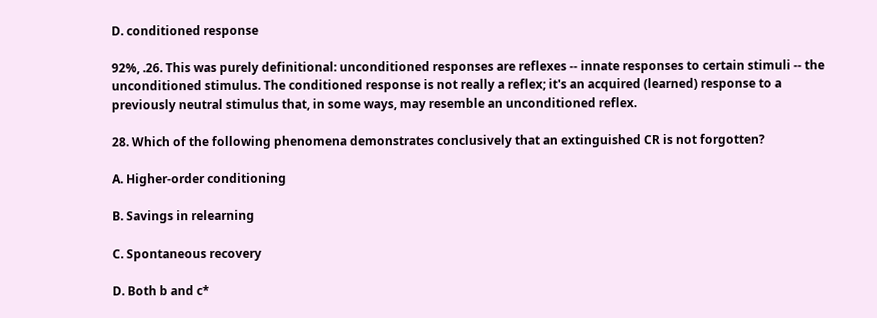D. conditioned response

92%, .26. This was purely definitional: unconditioned responses are reflexes -- innate responses to certain stimuli -- the unconditioned stimulus. The conditioned response is not really a reflex; it's an acquired (learned) response to a previously neutral stimulus that, in some ways, may resemble an unconditioned reflex.

28. Which of the following phenomena demonstrates conclusively that an extinguished CR is not forgotten?

A. Higher-order conditioning

B. Savings in relearning

C. Spontaneous recovery

D. Both b and c*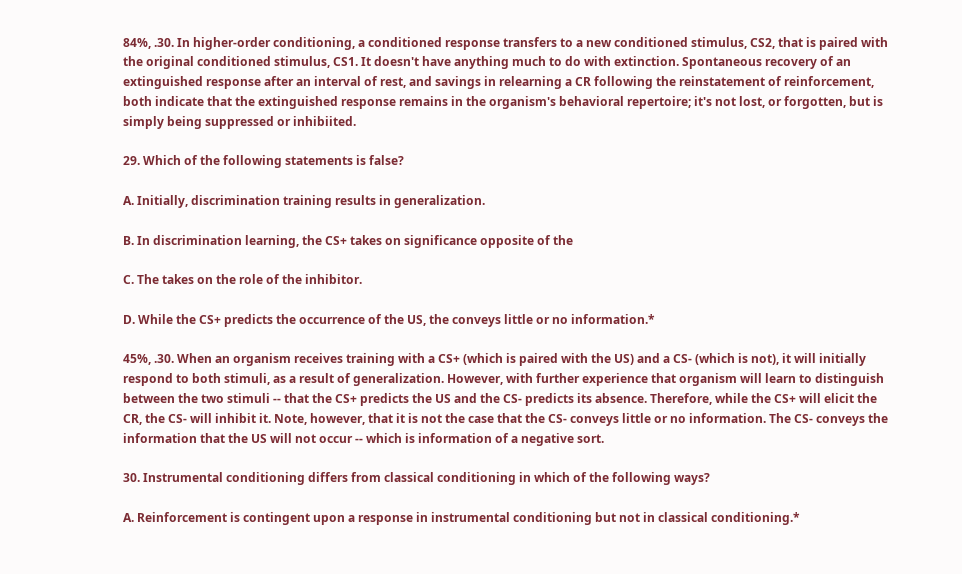84%, .30. In higher-order conditioning, a conditioned response transfers to a new conditioned stimulus, CS2, that is paired with the original conditioned stimulus, CS1. It doesn't have anything much to do with extinction. Spontaneous recovery of an extinguished response after an interval of rest, and savings in relearning a CR following the reinstatement of reinforcement, both indicate that the extinguished response remains in the organism's behavioral repertoire; it's not lost, or forgotten, but is simply being suppressed or inhibiited.

29. Which of the following statements is false?

A. Initially, discrimination training results in generalization.

B. In discrimination learning, the CS+ takes on significance opposite of the

C. The takes on the role of the inhibitor.

D. While the CS+ predicts the occurrence of the US, the conveys little or no information.*

45%, .30. When an organism receives training with a CS+ (which is paired with the US) and a CS- (which is not), it will initially respond to both stimuli, as a result of generalization. However, with further experience that organism will learn to distinguish between the two stimuli -- that the CS+ predicts the US and the CS- predicts its absence. Therefore, while the CS+ will elicit the CR, the CS- will inhibit it. Note, however, that it is not the case that the CS- conveys little or no information. The CS- conveys the information that the US will not occur -- which is information of a negative sort.

30. Instrumental conditioning differs from classical conditioning in which of the following ways?

A. Reinforcement is contingent upon a response in instrumental conditioning but not in classical conditioning.*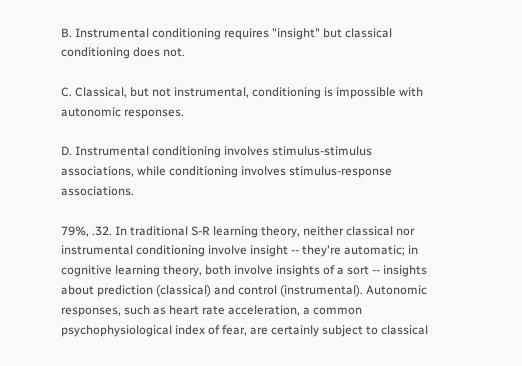B. Instrumental conditioning requires "insight" but classical conditioning does not.

C. Classical, but not instrumental, conditioning is impossible with autonomic responses.

D. Instrumental conditioning involves stimulus-stimulus associations, while conditioning involves stimulus-response associations.

79%, .32. In traditional S-R learning theory, neither classical nor instrumental conditioning involve insight -- they're automatic; in cognitive learning theory, both involve insights of a sort -- insights about prediction (classical) and control (instrumental). Autonomic responses, such as heart rate acceleration, a common psychophysiological index of fear, are certainly subject to classical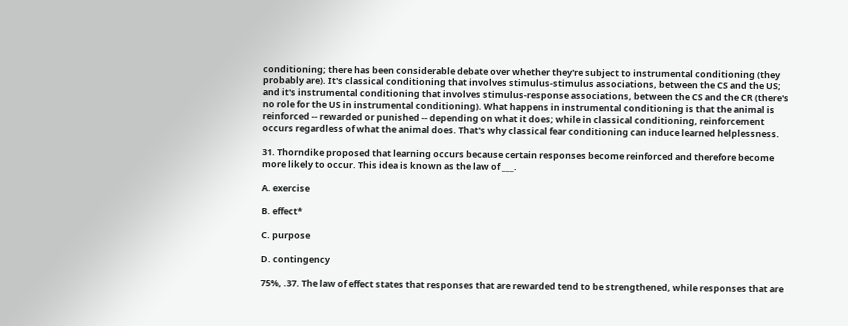conditioning; there has been considerable debate over whether they're subject to instrumental conditioning (they probably are). It's classical conditioning that involves stimulus-stimulus associations, between the CS and the US; and it's instrumental conditioning that involves stimulus-response associations, between the CS and the CR (there's no role for the US in instrumental conditioning). What happens in instrumental conditioning is that the animal is reinforced -- rewarded or punished -- depending on what it does; while in classical conditioning, reinforcement occurs regardless of what the animal does. That's why classical fear conditioning can induce learned helplessness.

31. Thorndike proposed that learning occurs because certain responses become reinforced and therefore become more likely to occur. This idea is known as the law of ___.

A. exercise

B. effect*

C. purpose

D. contingency

75%, .37. The law of effect states that responses that are rewarded tend to be strengthened, while responses that are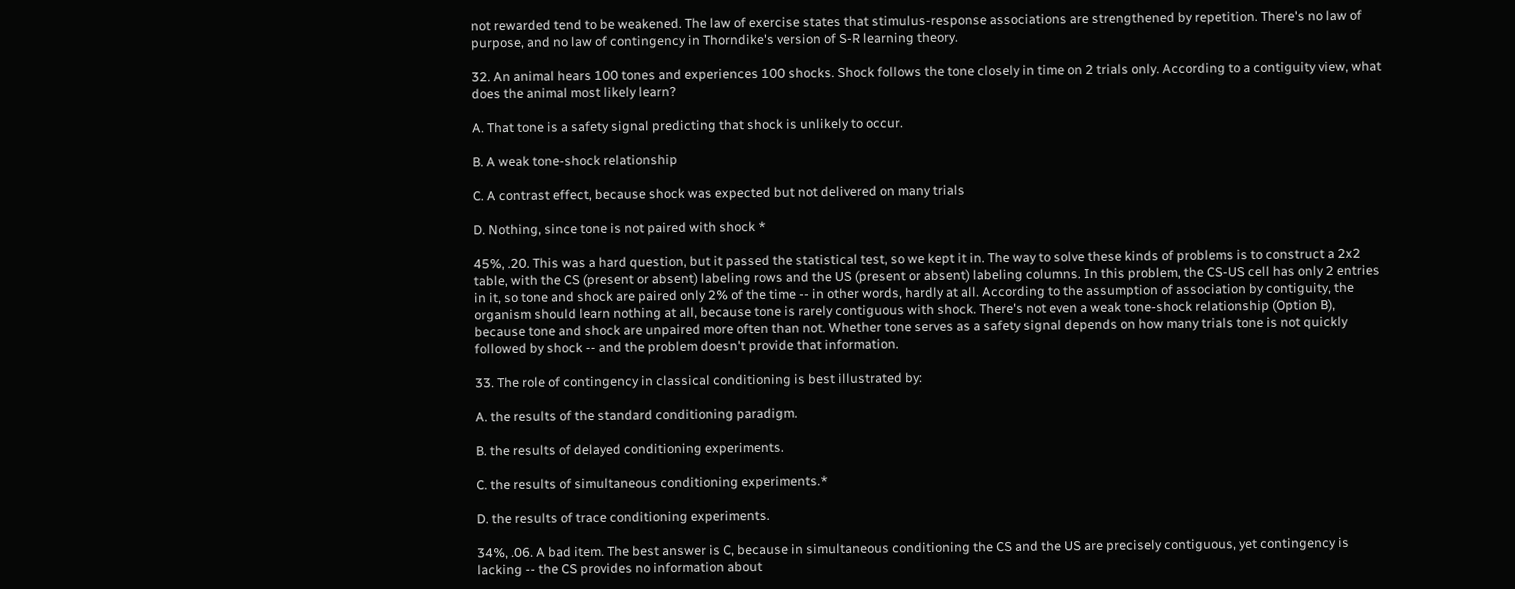not rewarded tend to be weakened. The law of exercise states that stimulus-response associations are strengthened by repetition. There's no law of purpose, and no law of contingency in Thorndike's version of S-R learning theory.

32. An animal hears 100 tones and experiences 100 shocks. Shock follows the tone closely in time on 2 trials only. According to a contiguity view, what does the animal most likely learn?

A. That tone is a safety signal predicting that shock is unlikely to occur.

B. A weak tone-shock relationship

C. A contrast effect, because shock was expected but not delivered on many trials

D. Nothing, since tone is not paired with shock *

45%, .20. This was a hard question, but it passed the statistical test, so we kept it in. The way to solve these kinds of problems is to construct a 2x2 table, with the CS (present or absent) labeling rows and the US (present or absent) labeling columns. In this problem, the CS-US cell has only 2 entries in it, so tone and shock are paired only 2% of the time -- in other words, hardly at all. According to the assumption of association by contiguity, the organism should learn nothing at all, because tone is rarely contiguous with shock. There's not even a weak tone-shock relationship (Option B), because tone and shock are unpaired more often than not. Whether tone serves as a safety signal depends on how many trials tone is not quickly followed by shock -- and the problem doesn't provide that information.

33. The role of contingency in classical conditioning is best illustrated by:

A. the results of the standard conditioning paradigm.

B. the results of delayed conditioning experiments.

C. the results of simultaneous conditioning experiments.*

D. the results of trace conditioning experiments.

34%, .06. A bad item. The best answer is C, because in simultaneous conditioning the CS and the US are precisely contiguous, yet contingency is lacking -- the CS provides no information about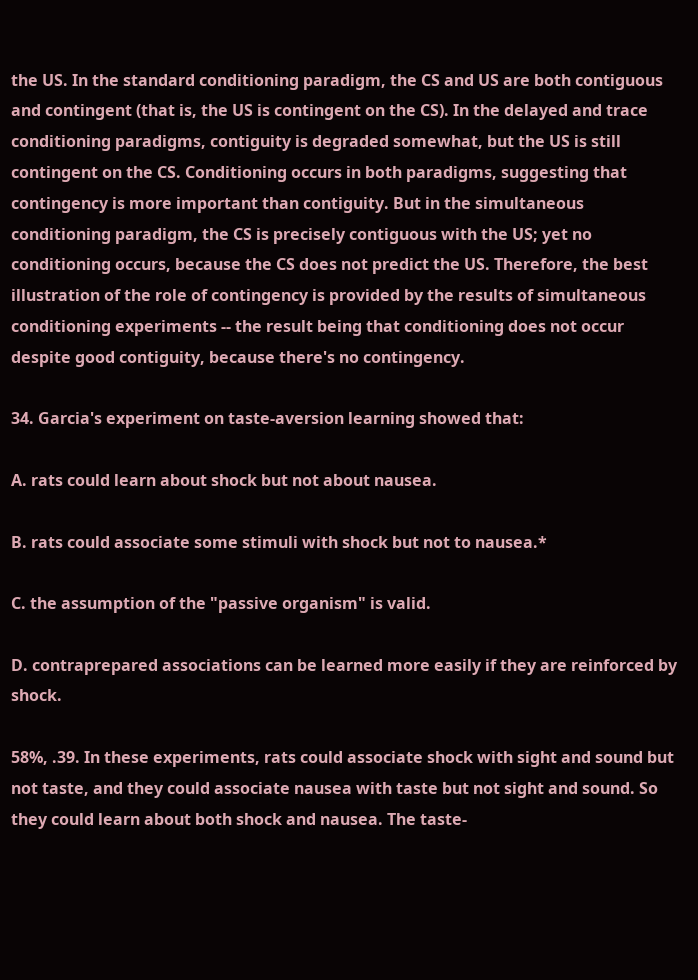the US. In the standard conditioning paradigm, the CS and US are both contiguous and contingent (that is, the US is contingent on the CS). In the delayed and trace conditioning paradigms, contiguity is degraded somewhat, but the US is still contingent on the CS. Conditioning occurs in both paradigms, suggesting that contingency is more important than contiguity. But in the simultaneous conditioning paradigm, the CS is precisely contiguous with the US; yet no conditioning occurs, because the CS does not predict the US. Therefore, the best illustration of the role of contingency is provided by the results of simultaneous conditioning experiments -- the result being that conditioning does not occur despite good contiguity, because there's no contingency.

34. Garcia's experiment on taste-aversion learning showed that:

A. rats could learn about shock but not about nausea.

B. rats could associate some stimuli with shock but not to nausea.*

C. the assumption of the "passive organism" is valid.

D. contraprepared associations can be learned more easily if they are reinforced by shock.

58%, .39. In these experiments, rats could associate shock with sight and sound but not taste, and they could associate nausea with taste but not sight and sound. So they could learn about both shock and nausea. The taste-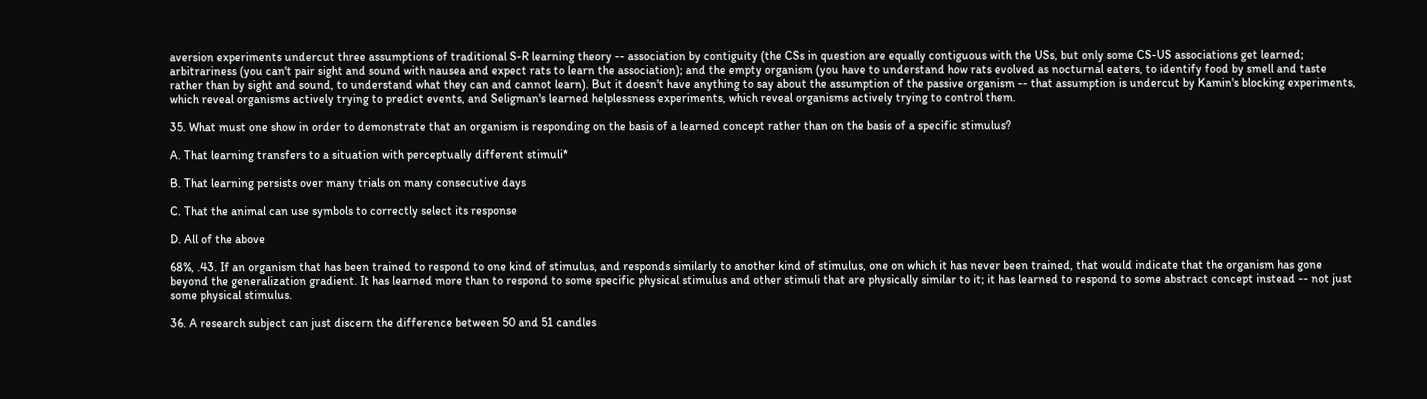aversion experiments undercut three assumptions of traditional S-R learning theory -- association by contiguity (the CSs in question are equally contiguous with the USs, but only some CS-US associations get learned; arbitrariness (you can't pair sight and sound with nausea and expect rats to learn the association); and the empty organism (you have to understand how rats evolved as nocturnal eaters, to identify food by smell and taste rather than by sight and sound, to understand what they can and cannot learn). But it doesn't have anything to say about the assumption of the passive organism -- that assumption is undercut by Kamin's blocking experiments, which reveal organisms actively trying to predict events, and Seligman's learned helplessness experiments, which reveal organisms actively trying to control them.

35. What must one show in order to demonstrate that an organism is responding on the basis of a learned concept rather than on the basis of a specific stimulus?

A. That learning transfers to a situation with perceptually different stimuli*

B. That learning persists over many trials on many consecutive days

C. That the animal can use symbols to correctly select its response

D. All of the above

68%, .43. If an organism that has been trained to respond to one kind of stimulus, and responds similarly to another kind of stimulus, one on which it has never been trained, that would indicate that the organism has gone beyond the generalization gradient. It has learned more than to respond to some specific physical stimulus and other stimuli that are physically similar to it; it has learned to respond to some abstract concept instead -- not just some physical stimulus.

36. A research subject can just discern the difference between 50 and 51 candles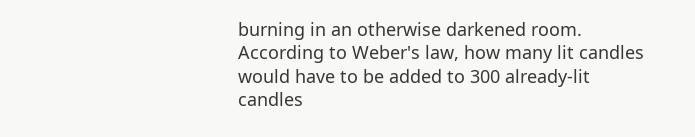burning in an otherwise darkened room. According to Weber's law, how many lit candles would have to be added to 300 already-lit candles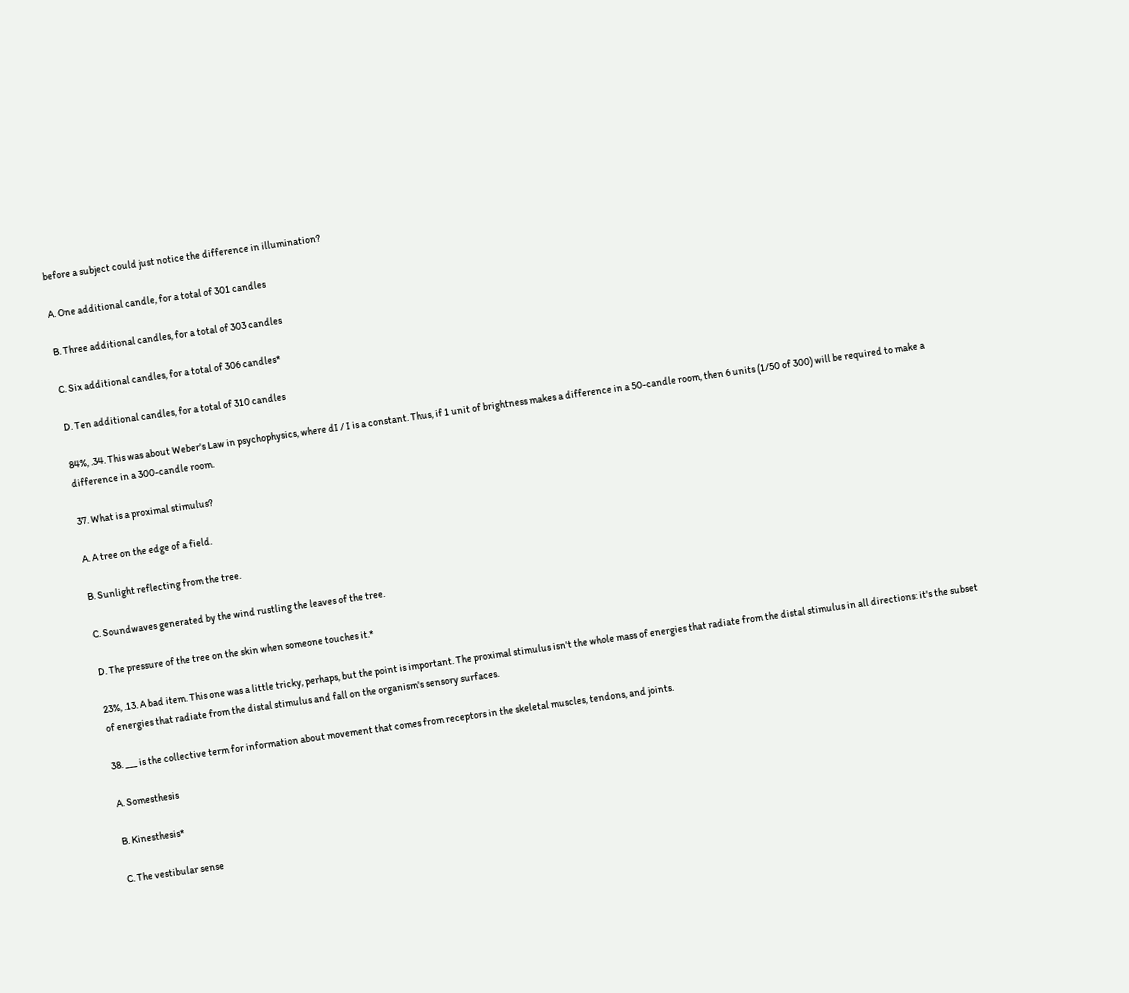before a subject could just notice the difference in illumination?

A. One additional candle, for a total of 301 candles

B. Three additional candles, for a total of 303 candles

C. Six additional candles, for a total of 306 candles*

D. Ten additional candles, for a total of 310 candles

84%, .34. This was about Weber's Law in psychophysics, where dI / I is a constant. Thus, if 1 unit of brightness makes a difference in a 50-candle room, then 6 units (1/50 of 300) will be required to make a difference in a 300-candle room.

37. What is a proximal stimulus?

A. A tree on the edge of a field.

B. Sunlight reflecting from the tree.

C. Soundwaves generated by the wind rustling the leaves of the tree.

D. The pressure of the tree on the skin when someone touches it.*

23%, .13. A bad item. This one was a little tricky, perhaps, but the point is important. The proximal stimulus isn't the whole mass of energies that radiate from the distal stimulus in all directions: it's the subset of energies that radiate from the distal stimulus and fall on the organism's sensory surfaces.

38. ___ is the collective term for information about movement that comes from receptors in the skeletal muscles, tendons, and joints.

A. Somesthesis

B. Kinesthesis*

C. The vestibular sense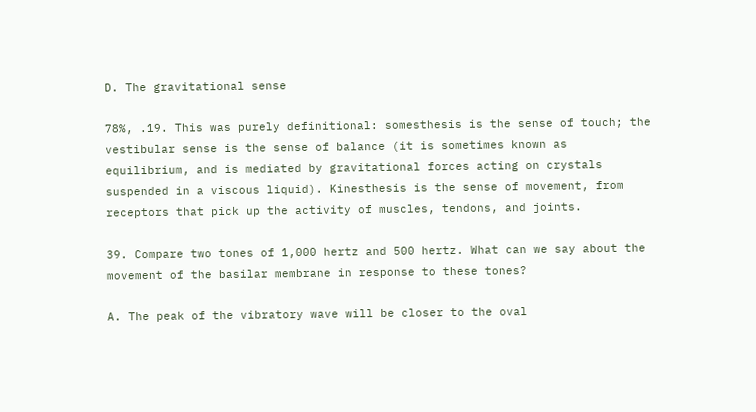D. The gravitational sense

78%, .19. This was purely definitional: somesthesis is the sense of touch; the vestibular sense is the sense of balance (it is sometimes known as equilibrium, and is mediated by gravitational forces acting on crystals suspended in a viscous liquid). Kinesthesis is the sense of movement, from receptors that pick up the activity of muscles, tendons, and joints.

39. Compare two tones of 1,000 hertz and 500 hertz. What can we say about the movement of the basilar membrane in response to these tones?

A. The peak of the vibratory wave will be closer to the oval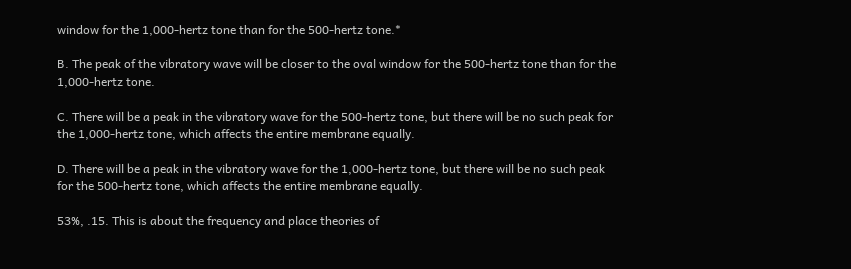window for the 1,000-hertz tone than for the 500-hertz tone.*

B. The peak of the vibratory wave will be closer to the oval window for the 500-hertz tone than for the 1,000-hertz tone.

C. There will be a peak in the vibratory wave for the 500-hertz tone, but there will be no such peak for the 1,000-hertz tone, which affects the entire membrane equally.

D. There will be a peak in the vibratory wave for the 1,000-hertz tone, but there will be no such peak for the 500-hertz tone, which affects the entire membrane equally.

53%, .15. This is about the frequency and place theories of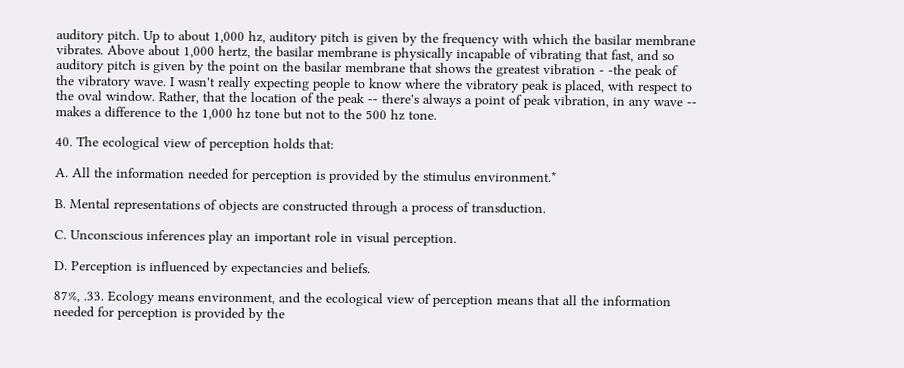auditory pitch. Up to about 1,000 hz, auditory pitch is given by the frequency with which the basilar membrane vibrates. Above about 1,000 hertz, the basilar membrane is physically incapable of vibrating that fast, and so auditory pitch is given by the point on the basilar membrane that shows the greatest vibration - -the peak of the vibratory wave. I wasn't really expecting people to know where the vibratory peak is placed, with respect to the oval window. Rather, that the location of the peak -- there's always a point of peak vibration, in any wave -- makes a difference to the 1,000 hz tone but not to the 500 hz tone.

40. The ecological view of perception holds that:

A. All the information needed for perception is provided by the stimulus environment.*

B. Mental representations of objects are constructed through a process of transduction.

C. Unconscious inferences play an important role in visual perception.

D. Perception is influenced by expectancies and beliefs.

87%, .33. Ecology means environment, and the ecological view of perception means that all the information needed for perception is provided by the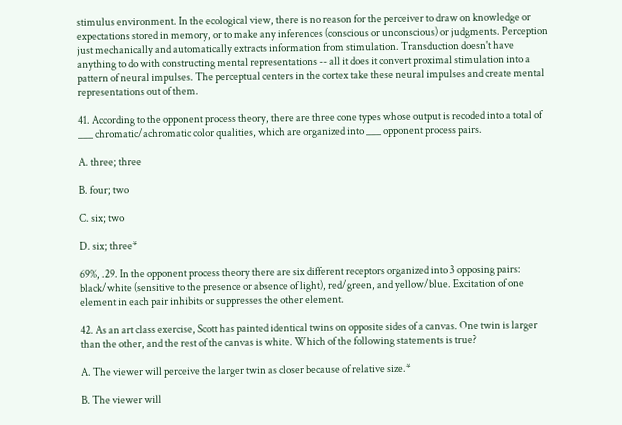stimulus environment. In the ecological view, there is no reason for the perceiver to draw on knowledge or expectations stored in memory, or to make any inferences (conscious or unconscious) or judgments. Perception just mechanically and automatically extracts information from stimulation. Transduction doesn't have anything to do with constructing mental representations -- all it does it convert proximal stimulation into a pattern of neural impulses. The perceptual centers in the cortex take these neural impulses and create mental representations out of them.

41. According to the opponent process theory, there are three cone types whose output is recoded into a total of ___ chromatic/achromatic color qualities, which are organized into ___ opponent process pairs.

A. three; three

B. four; two

C. six; two

D. six; three*

69%, .29. In the opponent process theory there are six different receptors organized into 3 opposing pairs: black/white (sensitive to the presence or absence of light), red/green, and yellow/blue. Excitation of one element in each pair inhibits or suppresses the other element.

42. As an art class exercise, Scott has painted identical twins on opposite sides of a canvas. One twin is larger than the other, and the rest of the canvas is white. Which of the following statements is true?

A. The viewer will perceive the larger twin as closer because of relative size.*

B. The viewer will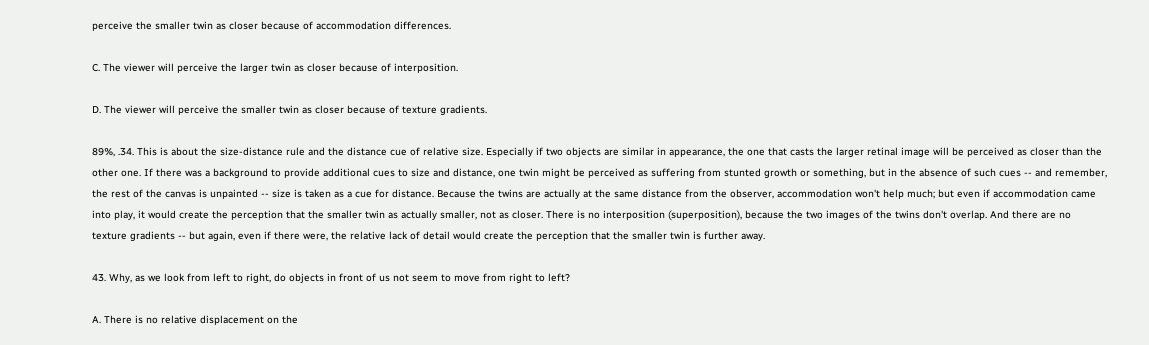perceive the smaller twin as closer because of accommodation differences.

C. The viewer will perceive the larger twin as closer because of interposition.

D. The viewer will perceive the smaller twin as closer because of texture gradients.

89%, .34. This is about the size-distance rule and the distance cue of relative size. Especially if two objects are similar in appearance, the one that casts the larger retinal image will be perceived as closer than the other one. If there was a background to provide additional cues to size and distance, one twin might be perceived as suffering from stunted growth or something, but in the absence of such cues -- and remember, the rest of the canvas is unpainted -- size is taken as a cue for distance. Because the twins are actually at the same distance from the observer, accommodation won't help much; but even if accommodation came into play, it would create the perception that the smaller twin as actually smaller, not as closer. There is no interposition (superposition), because the two images of the twins don't overlap. And there are no texture gradients -- but again, even if there were, the relative lack of detail would create the perception that the smaller twin is further away.

43. Why, as we look from left to right, do objects in front of us not seem to move from right to left?

A. There is no relative displacement on the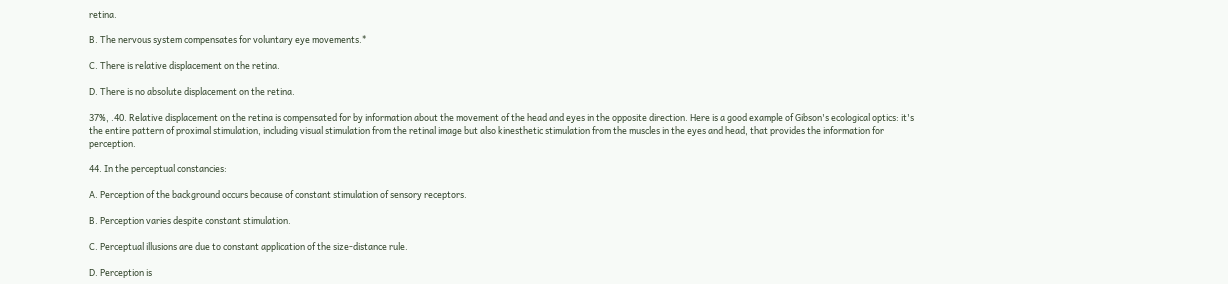retina.

B. The nervous system compensates for voluntary eye movements.*

C. There is relative displacement on the retina.

D. There is no absolute displacement on the retina.

37%, .40. Relative displacement on the retina is compensated for by information about the movement of the head and eyes in the opposite direction. Here is a good example of Gibson's ecological optics: it's the entire pattern of proximal stimulation, including visual stimulation from the retinal image but also kinesthetic stimulation from the muscles in the eyes and head, that provides the information for perception.

44. In the perceptual constancies:

A. Perception of the background occurs because of constant stimulation of sensory receptors.

B. Perception varies despite constant stimulation.

C. Perceptual illusions are due to constant application of the size-distance rule.

D. Perception is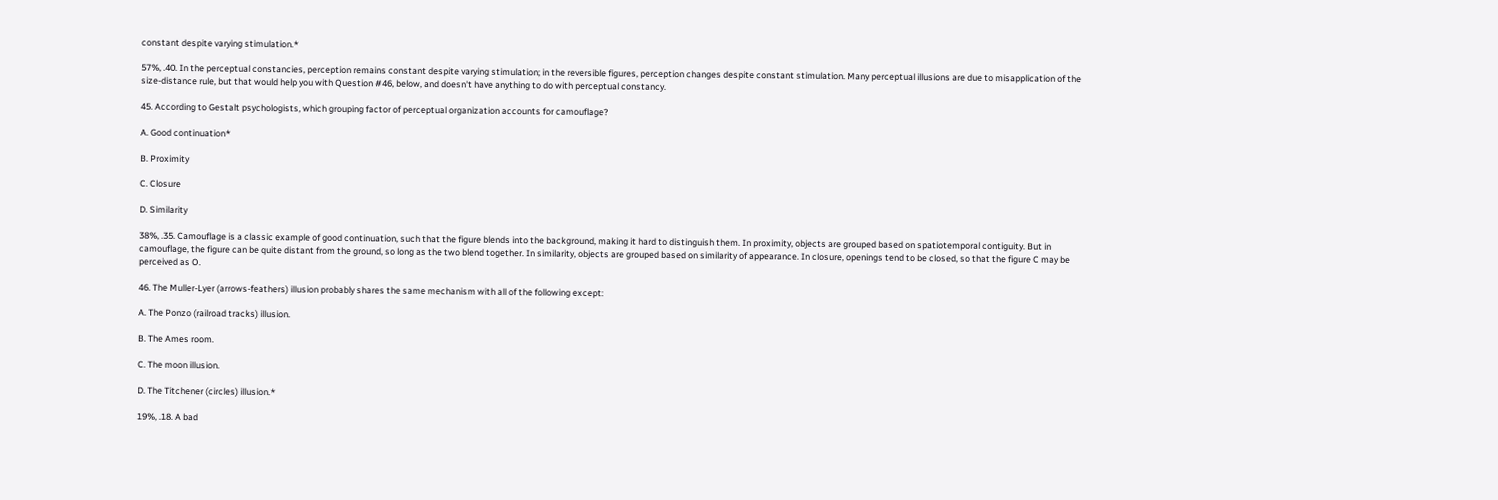constant despite varying stimulation.*

57%, .40. In the perceptual constancies, perception remains constant despite varying stimulation; in the reversible figures, perception changes despite constant stimulation. Many perceptual illusions are due to misapplication of the size-distance rule, but that would help you with Question #46, below, and doesn't have anything to do with perceptual constancy.

45. According to Gestalt psychologists, which grouping factor of perceptual organization accounts for camouflage?

A. Good continuation*

B. Proximity

C. Closure

D. Similarity

38%, .35. Camouflage is a classic example of good continuation, such that the figure blends into the background, making it hard to distinguish them. In proximity, objects are grouped based on spatiotemporal contiguity. But in camouflage, the figure can be quite distant from the ground, so long as the two blend together. In similarity, objects are grouped based on similarity of appearance. In closure, openings tend to be closed, so that the figure C may be perceived as O.

46. The Muller-Lyer (arrows-feathers) illusion probably shares the same mechanism with all of the following except:

A. The Ponzo (railroad tracks) illusion.

B. The Ames room.

C. The moon illusion.

D. The Titchener (circles) illusion.*

19%, .18. A bad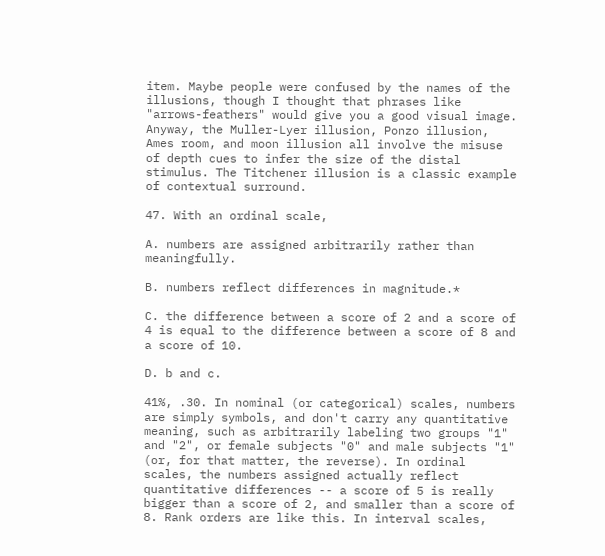item. Maybe people were confused by the names of the illusions, though I thought that phrases like "arrows-feathers" would give you a good visual image. Anyway, the Muller-Lyer illusion, Ponzo illusion, Ames room, and moon illusion all involve the misuse of depth cues to infer the size of the distal stimulus. The Titchener illusion is a classic example of contextual surround.

47. With an ordinal scale,

A. numbers are assigned arbitrarily rather than meaningfully.

B. numbers reflect differences in magnitude.*

C. the difference between a score of 2 and a score of 4 is equal to the difference between a score of 8 and a score of 10.

D. b and c.

41%, .30. In nominal (or categorical) scales, numbers are simply symbols, and don't carry any quantitative meaning, such as arbitrarily labeling two groups "1" and "2", or female subjects "0" and male subjects "1" (or, for that matter, the reverse). In ordinal scales, the numbers assigned actually reflect quantitative differences -- a score of 5 is really bigger than a score of 2, and smaller than a score of 8. Rank orders are like this. In interval scales,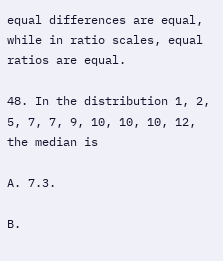equal differences are equal, while in ratio scales, equal ratios are equal.

48. In the distribution 1, 2, 5, 7, 7, 9, 10, 10, 10, 12, the median is

A. 7.3.

B.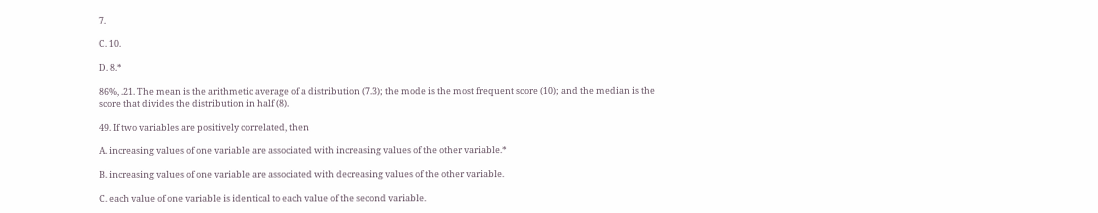7.

C. 10.

D. 8.*

86%, .21. The mean is the arithmetic average of a distribution (7.3); the mode is the most frequent score (10); and the median is the score that divides the distribution in half (8).

49. If two variables are positively correlated, then

A. increasing values of one variable are associated with increasing values of the other variable.*

B. increasing values of one variable are associated with decreasing values of the other variable.

C. each value of one variable is identical to each value of the second variable.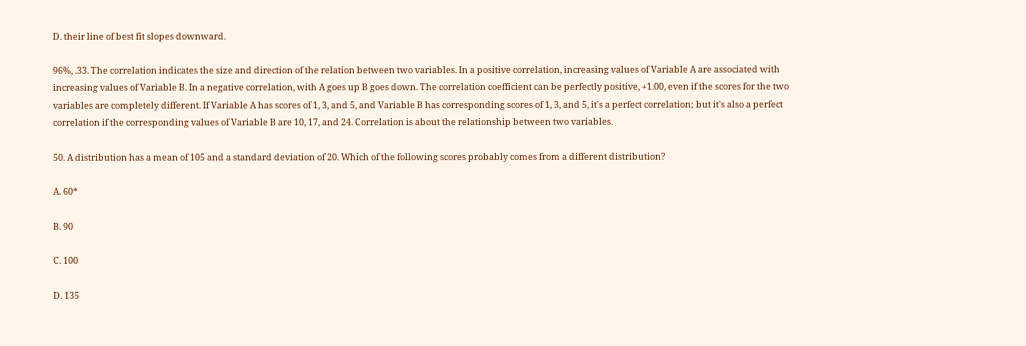D. their line of best fit slopes downward.

96%, .33. The correlation indicates the size and direction of the relation between two variables. In a positive correlation, increasing values of Variable A are associated with increasing values of Variable B. In a negative correlation, with A goes up B goes down. The correlation coefficient can be perfectly positive, +1.00, even if the scores for the two variables are completely different. If Variable A has scores of 1, 3, and 5, and Variable B has corresponding scores of 1, 3, and 5, it's a perfect correlation; but it's also a perfect correlation if the corresponding values of Variable B are 10, 17, and 24. Correlation is about the relationship between two variables.

50. A distribution has a mean of 105 and a standard deviation of 20. Which of the following scores probably comes from a different distribution?

A. 60*

B. 90

C. 100

D. 135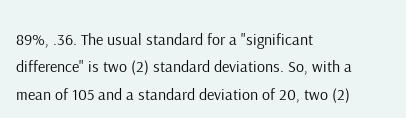89%, .36. The usual standard for a "significant difference" is two (2) standard deviations. So, with a mean of 105 and a standard deviation of 20, two (2)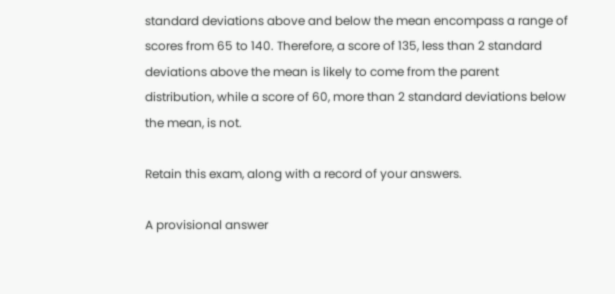standard deviations above and below the mean encompass a range of scores from 65 to 140. Therefore, a score of 135, less than 2 standard deviations above the mean is likely to come from the parent distribution, while a score of 60, more than 2 standard deviations below the mean, is not.

Retain this exam, along with a record of your answers.

A provisional answer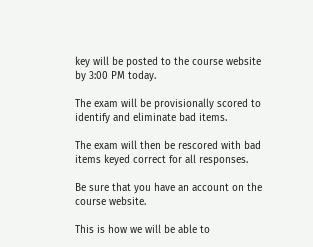key will be posted to the course website by 3:00 PM today.

The exam will be provisionally scored to identify and eliminate bad items.

The exam will then be rescored with bad items keyed correct for all responses.

Be sure that you have an account on the course website.

This is how we will be able to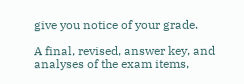give you notice of your grade.

A final, revised, answer key, and analyses of the exam items,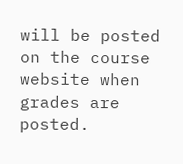will be posted on the course website when grades are posted.